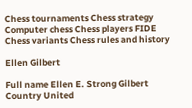Chess tournaments Chess strategy Computer chess Chess players FIDE Chess variants Chess rules and history

Ellen Gilbert

Full name Ellen E. Strong Gilbert
Country United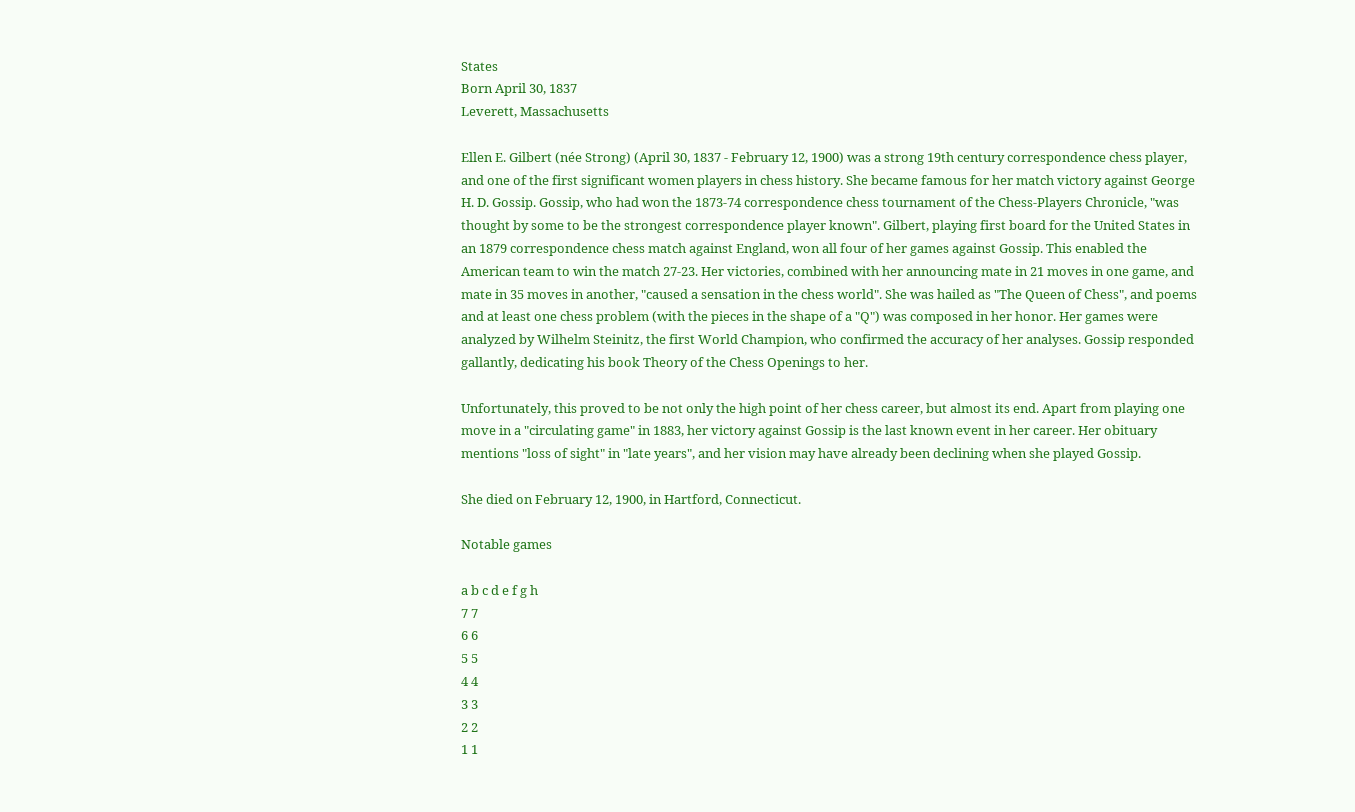States
Born April 30, 1837
Leverett, Massachusetts

Ellen E. Gilbert (née Strong) (April 30, 1837 - February 12, 1900) was a strong 19th century correspondence chess player, and one of the first significant women players in chess history. She became famous for her match victory against George H. D. Gossip. Gossip, who had won the 1873-74 correspondence chess tournament of the Chess-Players Chronicle, "was thought by some to be the strongest correspondence player known". Gilbert, playing first board for the United States in an 1879 correspondence chess match against England, won all four of her games against Gossip. This enabled the American team to win the match 27-23. Her victories, combined with her announcing mate in 21 moves in one game, and mate in 35 moves in another, "caused a sensation in the chess world". She was hailed as "The Queen of Chess", and poems and at least one chess problem (with the pieces in the shape of a "Q") was composed in her honor. Her games were analyzed by Wilhelm Steinitz, the first World Champion, who confirmed the accuracy of her analyses. Gossip responded gallantly, dedicating his book Theory of the Chess Openings to her.

Unfortunately, this proved to be not only the high point of her chess career, but almost its end. Apart from playing one move in a "circulating game" in 1883, her victory against Gossip is the last known event in her career. Her obituary mentions "loss of sight" in "late years", and her vision may have already been declining when she played Gossip.

She died on February 12, 1900, in Hartford, Connecticut.

Notable games

a b c d e f g h
7 7
6 6
5 5
4 4
3 3
2 2
1 1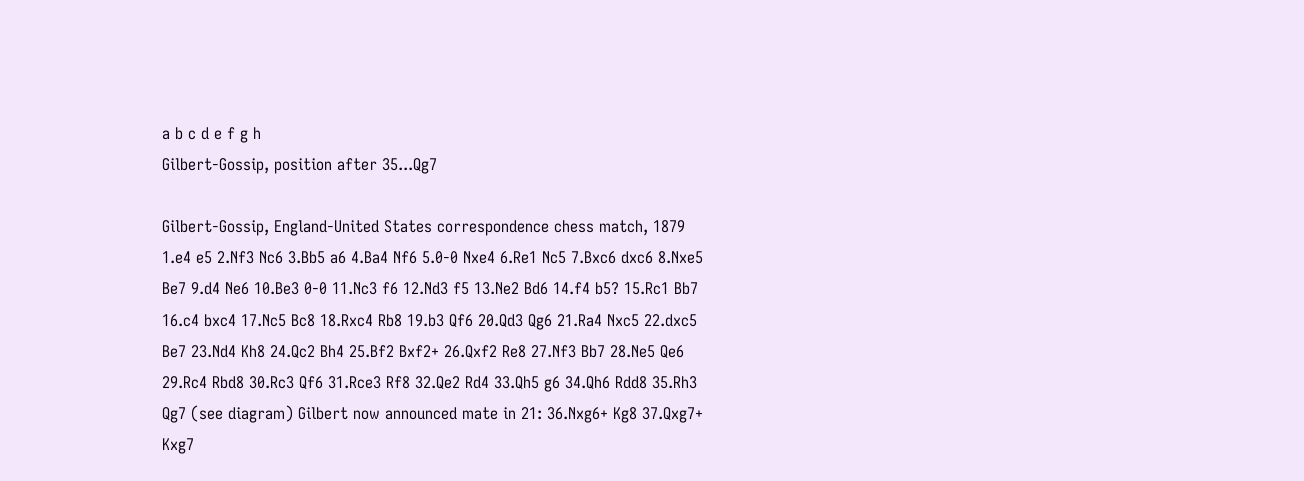a b c d e f g h
Gilbert-Gossip, position after 35...Qg7

Gilbert-Gossip, England-United States correspondence chess match, 1879 1.e4 e5 2.Nf3 Nc6 3.Bb5 a6 4.Ba4 Nf6 5.0-0 Nxe4 6.Re1 Nc5 7.Bxc6 dxc6 8.Nxe5 Be7 9.d4 Ne6 10.Be3 0-0 11.Nc3 f6 12.Nd3 f5 13.Ne2 Bd6 14.f4 b5? 15.Rc1 Bb7 16.c4 bxc4 17.Nc5 Bc8 18.Rxc4 Rb8 19.b3 Qf6 20.Qd3 Qg6 21.Ra4 Nxc5 22.dxc5 Be7 23.Nd4 Kh8 24.Qc2 Bh4 25.Bf2 Bxf2+ 26.Qxf2 Re8 27.Nf3 Bb7 28.Ne5 Qe6 29.Rc4 Rbd8 30.Rc3 Qf6 31.Rce3 Rf8 32.Qe2 Rd4 33.Qh5 g6 34.Qh6 Rdd8 35.Rh3 Qg7 (see diagram) Gilbert now announced mate in 21: 36.Nxg6+ Kg8 37.Qxg7+ Kxg7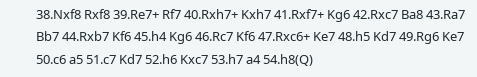38.Nxf8 Rxf8 39.Re7+ Rf7 40.Rxh7+ Kxh7 41.Rxf7+ Kg6 42.Rxc7 Ba8 43.Ra7 Bb7 44.Rxb7 Kf6 45.h4 Kg6 46.Rc7 Kf6 47.Rxc6+ Ke7 48.h5 Kd7 49.Rg6 Ke7 50.c6 a5 51.c7 Kd7 52.h6 Kxc7 53.h7 a4 54.h8(Q)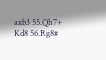axb3 55.Qh7+ Kd8 56.Rg8#